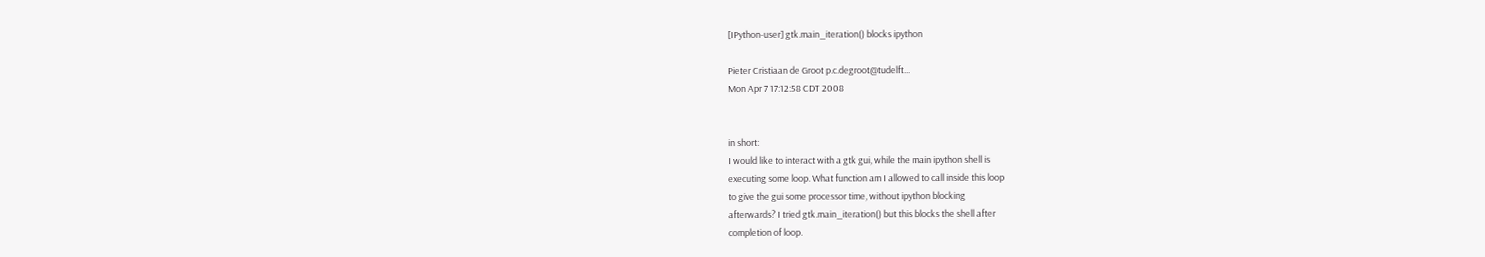[IPython-user] gtk.main_iteration() blocks ipython

Pieter Cristiaan de Groot p.c.degroot@tudelft...
Mon Apr 7 17:12:58 CDT 2008


in short:
I would like to interact with a gtk gui, while the main ipython shell is
executing some loop. What function am I allowed to call inside this loop
to give the gui some processor time, without ipython blocking
afterwards? I tried gtk.main_iteration() but this blocks the shell after
completion of loop.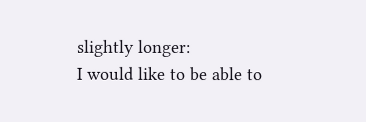slightly longer:
I would like to be able to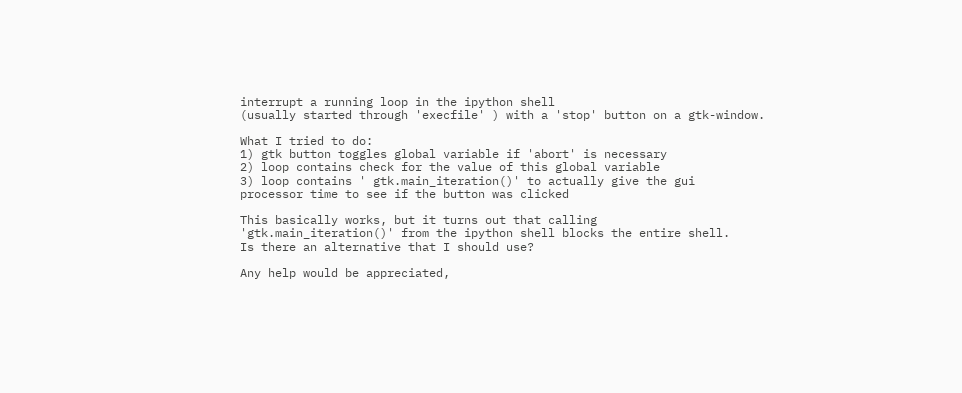interrupt a running loop in the ipython shell
(usually started through 'execfile' ) with a 'stop' button on a gtk-window.

What I tried to do:
1) gtk button toggles global variable if 'abort' is necessary
2) loop contains check for the value of this global variable
3) loop contains ' gtk.main_iteration()' to actually give the gui
processor time to see if the button was clicked

This basically works, but it turns out that calling
'gtk.main_iteration()' from the ipython shell blocks the entire shell.
Is there an alternative that I should use?

Any help would be appreciated,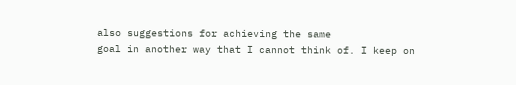also suggestions for achieving the same
goal in another way that I cannot think of. I keep on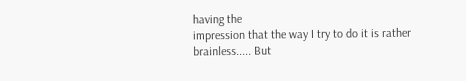having the
impression that the way I try to do it is rather brainless..... But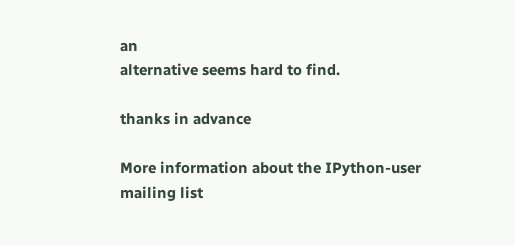an
alternative seems hard to find.

thanks in advance

More information about the IPython-user mailing list